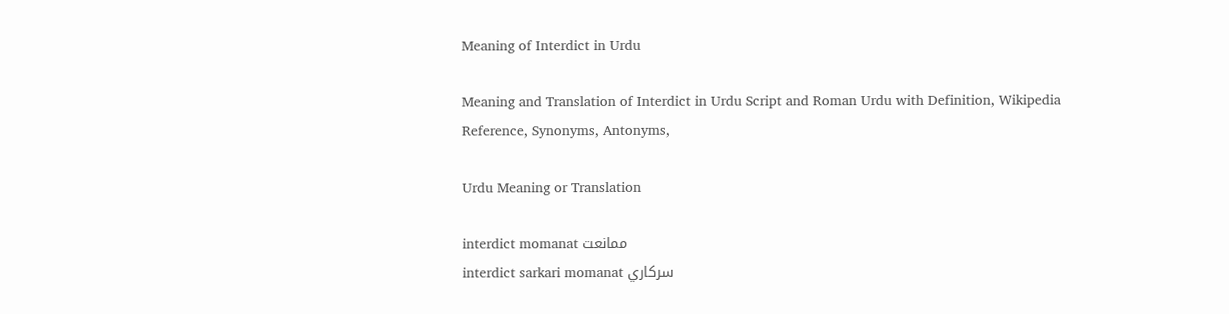Meaning of Interdict in Urdu

Meaning and Translation of Interdict in Urdu Script and Roman Urdu with Definition, Wikipedia Reference, Synonyms, Antonyms,

Urdu Meaning or Translation

interdict momanat ممانعت
interdict sarkari momanat سرکاري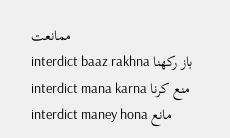ممانعت
interdict baaz rakhna باز رکھنا
interdict mana karna منع کرنا
interdict maney hona مانع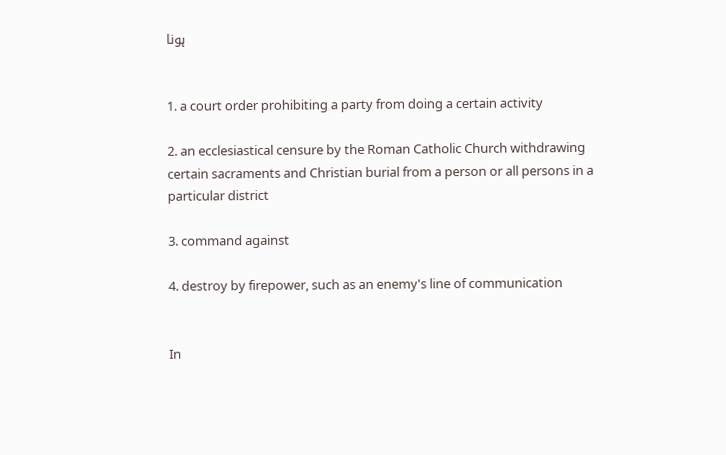ہونا


1. a court order prohibiting a party from doing a certain activity

2. an ecclesiastical censure by the Roman Catholic Church withdrawing certain sacraments and Christian burial from a person or all persons in a particular district

3. command against

4. destroy by firepower, such as an enemy's line of communication


In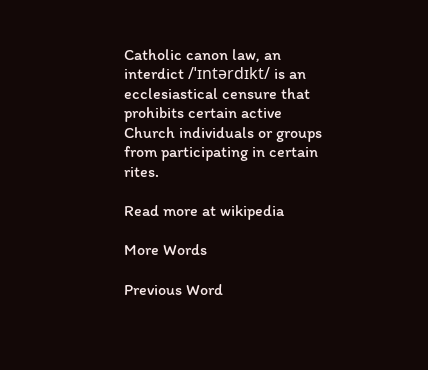Catholic canon law, an interdict /ˈɪntərdɪkt/ is an ecclesiastical censure that prohibits certain active Church individuals or groups from participating in certain rites.

Read more at wikipedia

More Words

Previous Word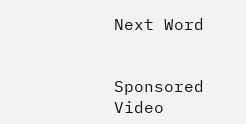Next Word


Sponsored Video